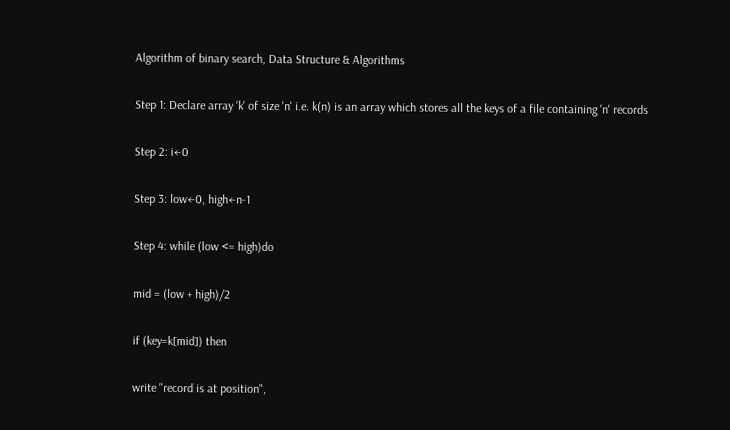Algorithm of binary search, Data Structure & Algorithms

Step 1: Declare array 'k' of size 'n' i.e. k(n) is an array which stores all the keys of a file containing 'n' records

Step 2: i←0

Step 3: low←0, high←n-1

Step 4: while (low <= high)do

mid = (low + high)/2

if (key=k[mid]) then

write "record is at position",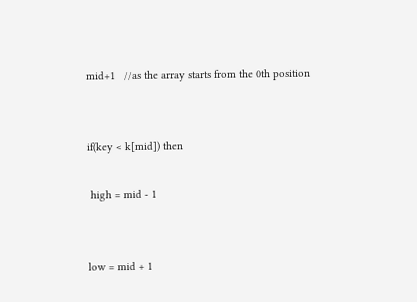mid+1   //as the array starts from the 0th position


if(key < k[mid]) then

 high = mid - 1


low = mid + 1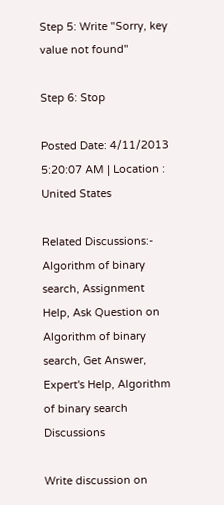Step 5: Write "Sorry, key value not found"

Step 6: Stop

Posted Date: 4/11/2013 5:20:07 AM | Location : United States

Related Discussions:- Algorithm of binary search, Assignment Help, Ask Question on Algorithm of binary search, Get Answer, Expert's Help, Algorithm of binary search Discussions

Write discussion on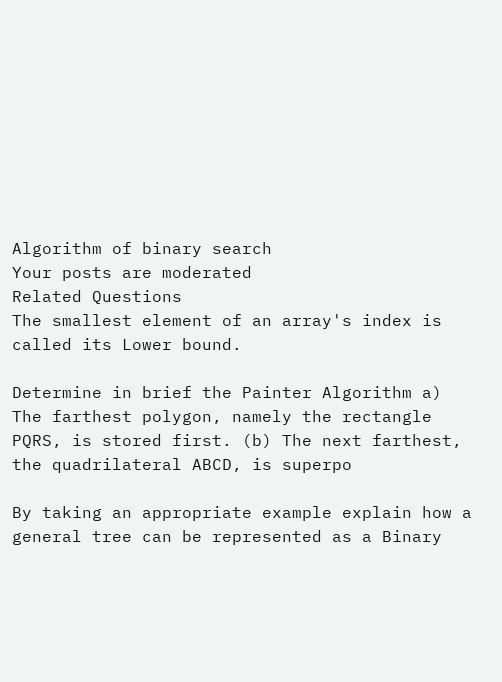Algorithm of binary search
Your posts are moderated
Related Questions
The smallest element of an array's index is called its Lower bound.

Determine in brief the Painter Algorithm a) The farthest polygon, namely the rectangle PQRS, is stored first. (b) The next farthest, the quadrilateral ABCD, is superpo

By taking an appropriate example explain how a general tree can be represented as a Binary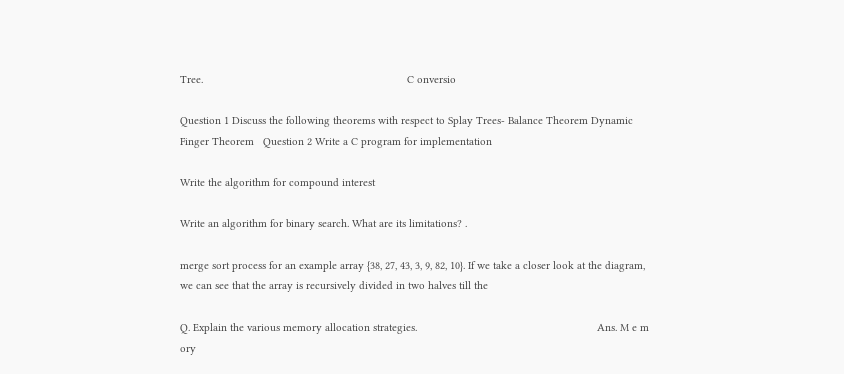Tree.                                                                    C onversio

Question 1 Discuss the following theorems with respect to Splay Trees- Balance Theorem Dynamic Finger Theorem   Question 2 Write a C program for implementation

Write the algorithm for compound interest

Write an algorithm for binary search. What are its limitations? .

merge sort process for an example array {38, 27, 43, 3, 9, 82, 10}. If we take a closer look at the diagram, we can see that the array is recursively divided in two halves till the

Q. Explain the various memory allocation strategies.                                                            Ans. M e m ory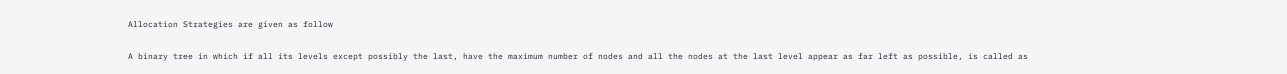Allocation Strategies are given as follow

A binary tree in which if all its levels except possibly the last, have the maximum number of nodes and all the nodes at the last level appear as far left as possible, is called as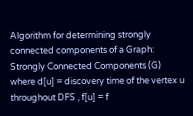Algorithm for determining strongly connected components of a Graph: Strongly Connected Components (G) where d[u] = discovery time of the vertex u throughout DFS , f[u] = f